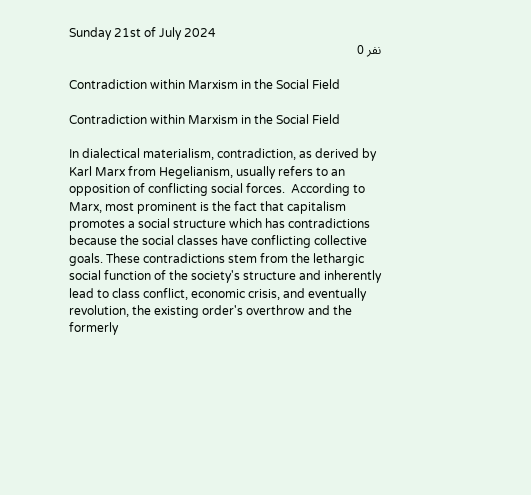Sunday 21st of July 2024
نفر 0

Contradiction within Marxism in the Social Field

Contradiction within Marxism in the Social Field

In dialectical materialism, contradiction, as derived by Karl Marx from Hegelianism, usually refers to an opposition of conflicting social forces.  According to Marx, most prominent is the fact that capitalism promotes a social structure which has contradictions because the social classes have conflicting collective goals. These contradictions stem from the lethargic social function of the society's structure and inherently lead to class conflict, economic crisis, and eventually revolution, the existing order's overthrow and the formerly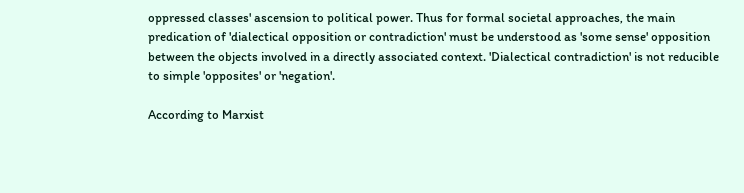oppressed classes' ascension to political power. Thus for formal societal approaches, the main predication of 'dialectical opposition or contradiction' must be understood as 'some sense' opposition between the objects involved in a directly associated context. 'Dialectical contradiction' is not reducible to simple 'opposites' or 'negation'.

According to Marxist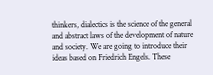thinkers, dialectics is the science of the general and abstract laws of the development of nature and society. We are going to introduce their ideas based on Friedrich Engels. These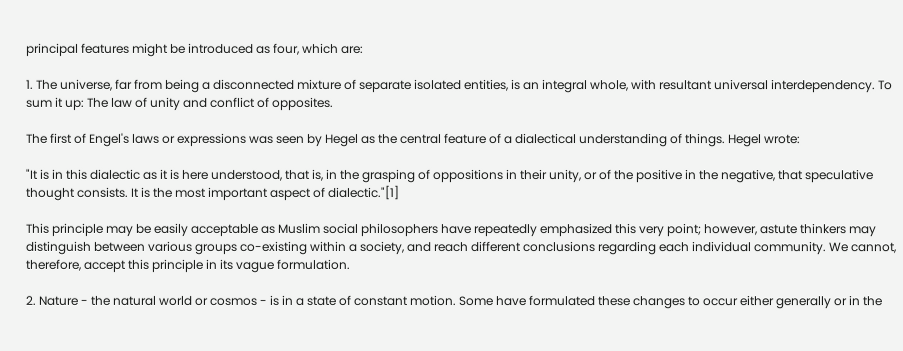principal features might be introduced as four, which are:

1. The universe, far from being a disconnected mixture of separate isolated entities, is an integral whole, with resultant universal interdependency. To sum it up: The law of unity and conflict of opposites.

The first of Engel's laws or expressions was seen by Hegel as the central feature of a dialectical understanding of things. Hegel wrote:

"It is in this dialectic as it is here understood, that is, in the grasping of oppositions in their unity, or of the positive in the negative, that speculative thought consists. It is the most important aspect of dialectic."[1]

This principle may be easily acceptable as Muslim social philosophers have repeatedly emphasized this very point; however, astute thinkers may distinguish between various groups co-existing within a society, and reach different conclusions regarding each individual community. We cannot, therefore, accept this principle in its vague formulation.

2. Nature - the natural world or cosmos - is in a state of constant motion. Some have formulated these changes to occur either generally or in the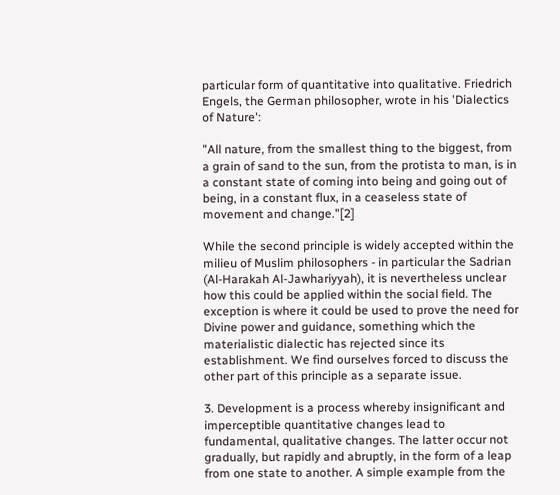particular form of quantitative into qualitative. Friedrich Engels, the German philosopher, wrote in his 'Dialectics of Nature':

"All nature, from the smallest thing to the biggest, from a grain of sand to the sun, from the protista to man, is in a constant state of coming into being and going out of being, in a constant flux, in a ceaseless state of movement and change."[2]

While the second principle is widely accepted within the milieu of Muslim philosophers - in particular the Sadrian (Al-Harakah Al-Jawhariyyah), it is nevertheless unclear how this could be applied within the social field. The exception is where it could be used to prove the need for Divine power and guidance, something which the materialistic dialectic has rejected since its establishment. We find ourselves forced to discuss the other part of this principle as a separate issue.

3. Development is a process whereby insignificant and imperceptible quantitative changes lead to fundamental, qualitative changes. The latter occur not gradually, but rapidly and abruptly, in the form of a leap from one state to another. A simple example from the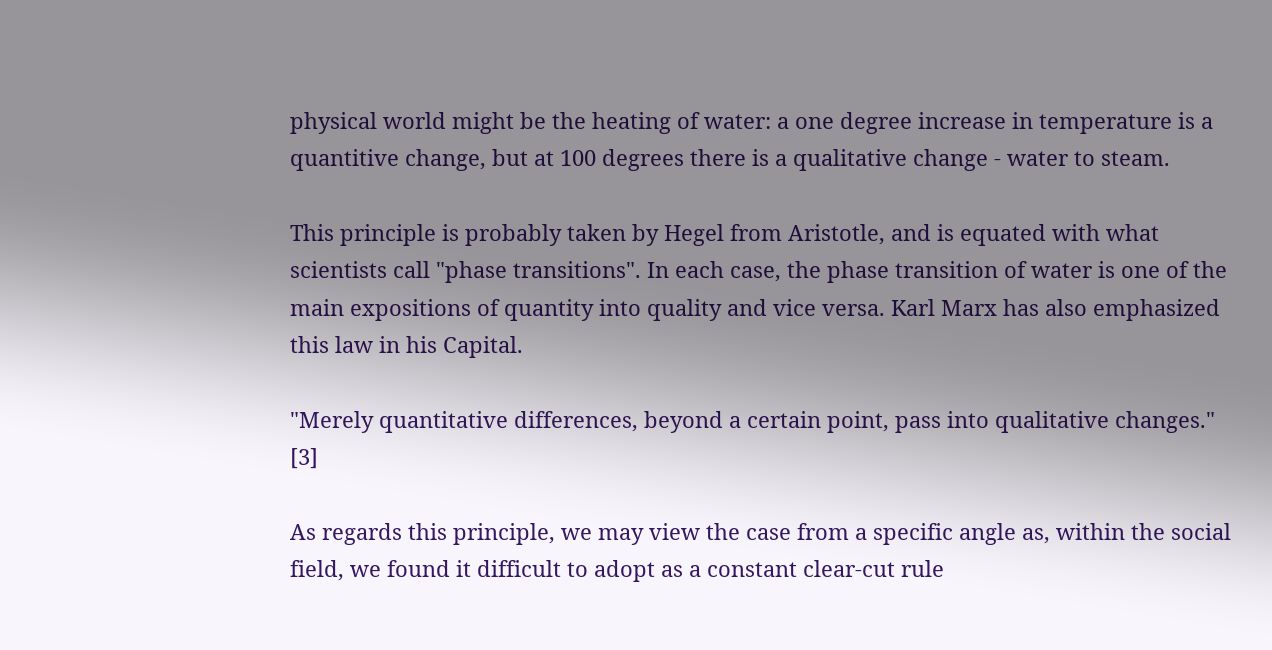physical world might be the heating of water: a one degree increase in temperature is a quantitive change, but at 100 degrees there is a qualitative change - water to steam.

This principle is probably taken by Hegel from Aristotle, and is equated with what scientists call "phase transitions". In each case, the phase transition of water is one of the main expositions of quantity into quality and vice versa. Karl Marx has also emphasized this law in his Capital.

"Merely quantitative differences, beyond a certain point, pass into qualitative changes." [3]

As regards this principle, we may view the case from a specific angle as, within the social field, we found it difficult to adopt as a constant clear-cut rule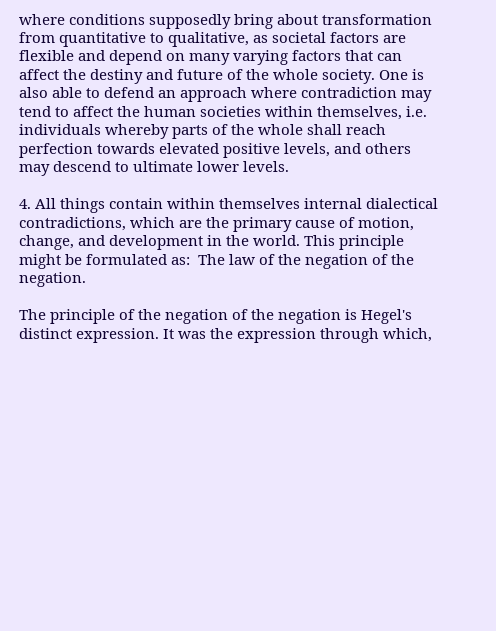where conditions supposedly bring about transformation from quantitative to qualitative, as societal factors are flexible and depend on many varying factors that can affect the destiny and future of the whole society. One is also able to defend an approach where contradiction may tend to affect the human societies within themselves, i.e. individuals whereby parts of the whole shall reach perfection towards elevated positive levels, and others may descend to ultimate lower levels.

4. All things contain within themselves internal dialectical contradictions, which are the primary cause of motion, change, and development in the world. This principle might be formulated as:  The law of the negation of the negation.

The principle of the negation of the negation is Hegel's distinct expression. It was the expression through which,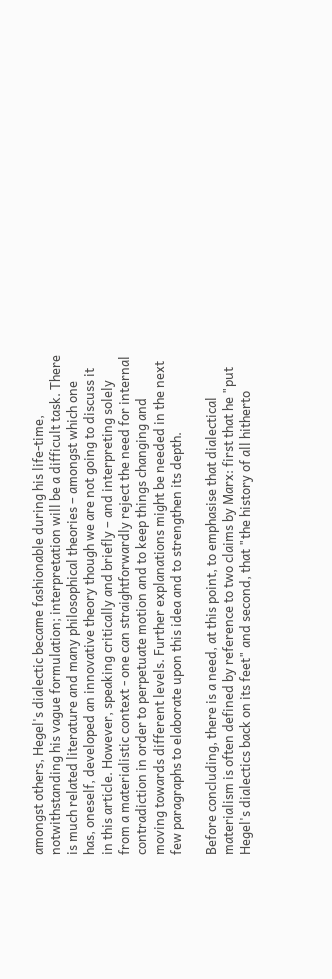amongst others, Hegel's dialectic became fashionable during his life-time, notwithstanding his vague formulation; interpretation will be a difficult task. There is much related literature and many philosophical theories – amongst which one has, oneself, developed an innovative theory though we are not going to discuss it in this article. However, speaking critically and briefly – and interpreting solely from a materialistic context - one can straightforwardly reject the need for internal contradiction in order to perpetuate motion and to keep things changing and moving towards different levels. Further explanations might be needed in the next few paragraphs to elaborate upon this idea and to strengthen its depth.

Before concluding, there is a need, at this point, to emphasise that dialectical materialism is often defined by reference to two claims by Marx: first that he "put Hegel's dialectics back on its feet" and second, that "the history of all hitherto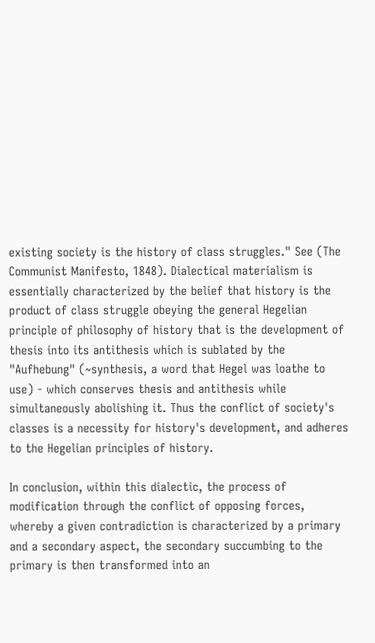existing society is the history of class struggles." See (The Communist Manifesto, 1848). Dialectical materialism is essentially characterized by the belief that history is the product of class struggle obeying the general Hegelian principle of philosophy of history that is the development of thesis into its antithesis which is sublated by the "Aufhebung" (~synthesis, a word that Hegel was loathe to use) - which conserves thesis and antithesis while simultaneously abolishing it. Thus the conflict of society's classes is a necessity for history's development, and adheres to the Hegelian principles of history.

In conclusion, within this dialectic, the process of modification through the conflict of opposing forces, whereby a given contradiction is characterized by a primary and a secondary aspect, the secondary succumbing to the primary is then transformed into an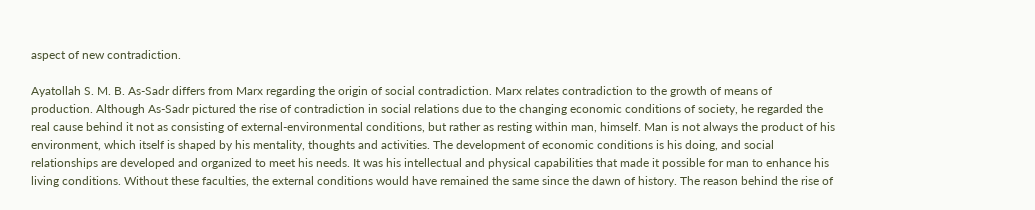aspect of new contradiction.

Ayatollah S. M. B. As-Sadr differs from Marx regarding the origin of social contradiction. Marx relates contradiction to the growth of means of production. Although As-Sadr pictured the rise of contradiction in social relations due to the changing economic conditions of society, he regarded the real cause behind it not as consisting of external-environmental conditions, but rather as resting within man, himself. Man is not always the product of his environment, which itself is shaped by his mentality, thoughts and activities. The development of economic conditions is his doing, and social relationships are developed and organized to meet his needs. It was his intellectual and physical capabilities that made it possible for man to enhance his living conditions. Without these faculties, the external conditions would have remained the same since the dawn of history. The reason behind the rise of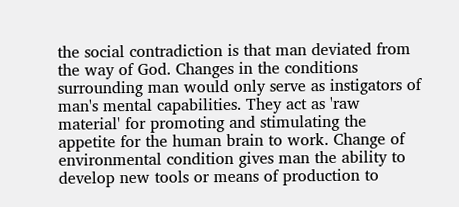the social contradiction is that man deviated from the way of God. Changes in the conditions surrounding man would only serve as instigators of man's mental capabilities. They act as 'raw material' for promoting and stimulating the appetite for the human brain to work. Change of environmental condition gives man the ability to develop new tools or means of production to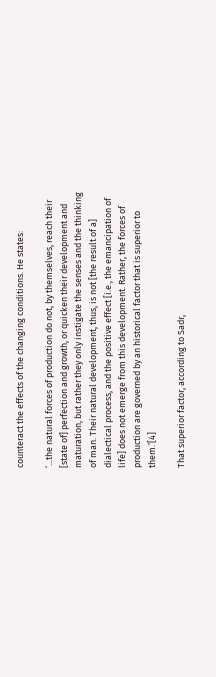counteract the effects of the changing conditions. He states:

‘...the natural forces of production do not, by themselves, reach their [state of] perfection and growth, or quicken their development and maturation, but rather they only instigate the senses and the thinking of man. Their natural development, thus, is not [the result of a] dialectical process, and the positive effect [i.e., the emancipation of life] does not emerge from this development. Rather, the forces of production are governed by an historical factor that is superior to them.’[4]

That superior factor, according to Sadr,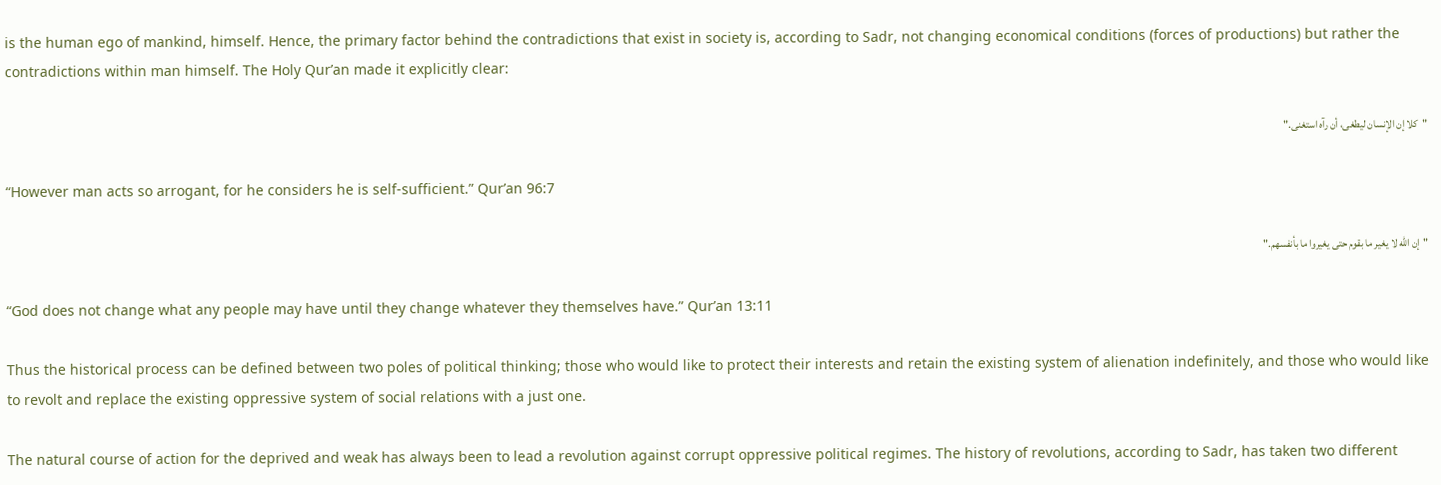is the human ego of mankind, himself. Hence, the primary factor behind the contradictions that exist in society is, according to Sadr, not changing economical conditions (forces of productions) but rather the contradictions within man himself. The Holy Qur’an made it explicitly clear:

"كلا إن الإنسان ليطغى، أن رآه استغنى."

“However man acts so arrogant, for he considers he is self-sufficient.” Qur’an 96:7

"إن الله لا يغير ما بقوم حتى يغيروا ما بأنفسهم."

“God does not change what any people may have until they change whatever they themselves have.” Qur’an 13:11

Thus the historical process can be defined between two poles of political thinking; those who would like to protect their interests and retain the existing system of alienation indefinitely, and those who would like to revolt and replace the existing oppressive system of social relations with a just one.

The natural course of action for the deprived and weak has always been to lead a revolution against corrupt oppressive political regimes. The history of revolutions, according to Sadr, has taken two different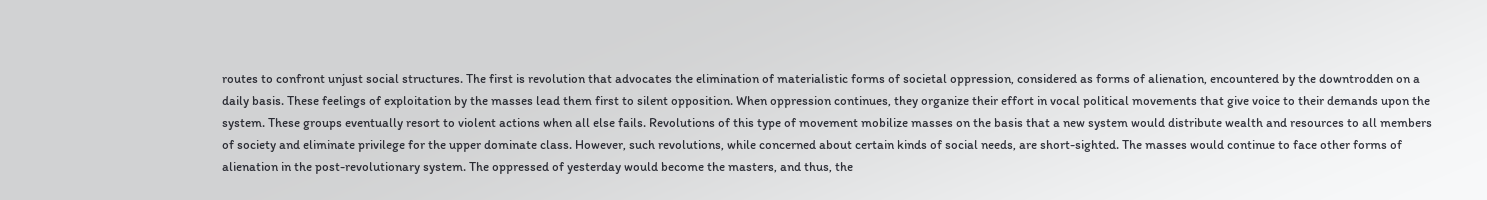routes to confront unjust social structures. The first is revolution that advocates the elimination of materialistic forms of societal oppression, considered as forms of alienation, encountered by the downtrodden on a daily basis. These feelings of exploitation by the masses lead them first to silent opposition. When oppression continues, they organize their effort in vocal political movements that give voice to their demands upon the system. These groups eventually resort to violent actions when all else fails. Revolutions of this type of movement mobilize masses on the basis that a new system would distribute wealth and resources to all members of society and eliminate privilege for the upper dominate class. However, such revolutions, while concerned about certain kinds of social needs, are short-sighted. The masses would continue to face other forms of alienation in the post-revolutionary system. The oppressed of yesterday would become the masters, and thus, the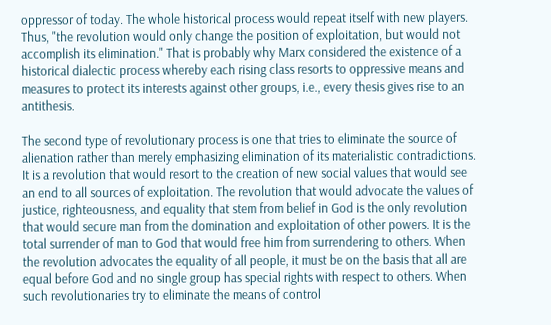oppressor of today. The whole historical process would repeat itself with new players. Thus, "the revolution would only change the position of exploitation, but would not accomplish its elimination." That is probably why Marx considered the existence of a historical dialectic process whereby each rising class resorts to oppressive means and measures to protect its interests against other groups, i.e., every thesis gives rise to an antithesis.

The second type of revolutionary process is one that tries to eliminate the source of alienation rather than merely emphasizing elimination of its materialistic contradictions. It is a revolution that would resort to the creation of new social values that would see an end to all sources of exploitation. The revolution that would advocate the values of justice, righteousness, and equality that stem from belief in God is the only revolution that would secure man from the domination and exploitation of other powers. It is the total surrender of man to God that would free him from surrendering to others. When the revolution advocates the equality of all people, it must be on the basis that all are equal before God and no single group has special rights with respect to others. When such revolutionaries try to eliminate the means of control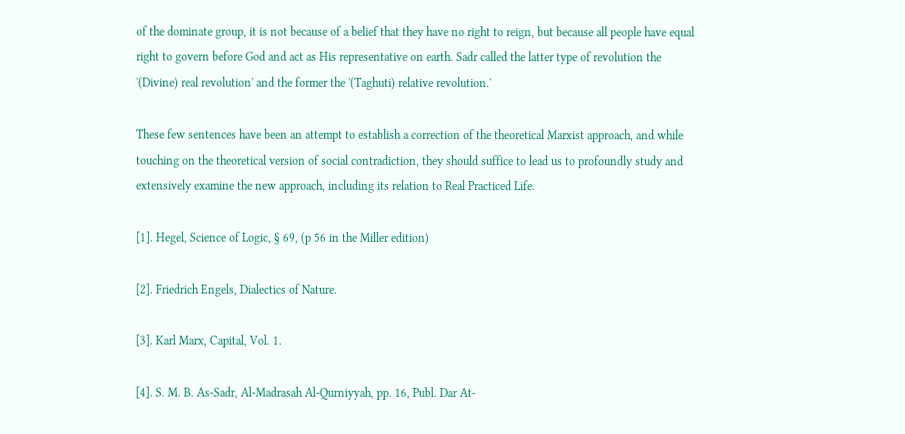of the dominate group, it is not because of a belief that they have no right to reign, but because all people have equal right to govern before God and act as His representative on earth. Sadr called the latter type of revolution the '(Divine) real revolution' and the former the '(Taghuti) relative revolution.'

These few sentences have been an attempt to establish a correction of the theoretical Marxist approach, and while touching on the theoretical version of social contradiction, they should suffice to lead us to profoundly study and extensively examine the new approach, including its relation to Real Practiced Life.

[1]. Hegel, Science of Logic, § 69, (p 56 in the Miller edition)

[2]. Friedrich Engels, Dialectics of Nature.

[3]. Karl Marx, Capital, Vol. 1.

[4]. S. M. B. As-Sadr, Al-Madrasah Al-Qurniyyah, pp. 16, Publ. Dar At-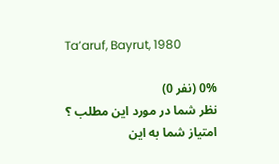Ta’aruf, Bayrut, 1980

0% (نفر 0)
نظر شما در مورد این مطلب ؟
امتیاز شما به این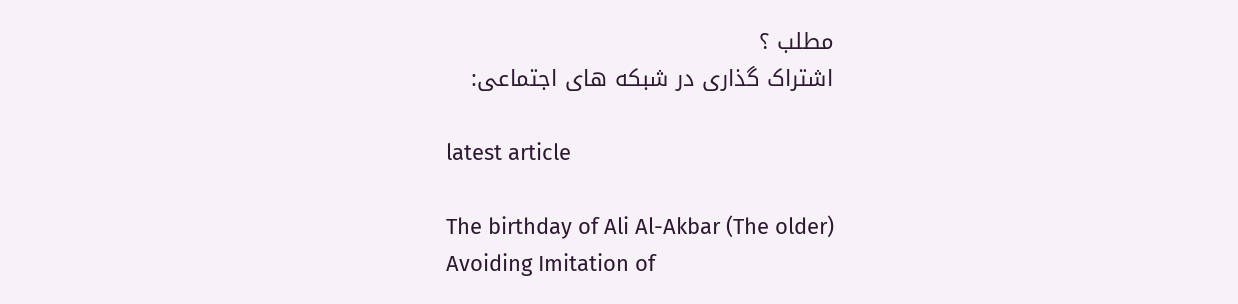مطلب ؟
اشتراک گذاری در شبکه های اجتماعی:

latest article

The birthday of Ali Al-Akbar (The older)
Avoiding Imitation of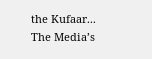the Kufaar...
The Media’s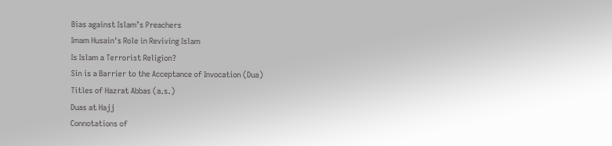Bias against Islam’s Preachers
Imam Husain's Role in Reviving Islam
Is Islam a Terrorist Religion?
Sin is a Barrier to the Acceptance of Invocation (Dua)
Titles of Hazrat Abbas (a.s.)
Duas at Hajj
Connotations of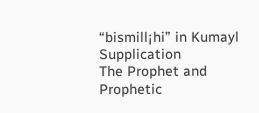“bismill¡hi” in Kumayl Supplication
The Prophet and Prophetic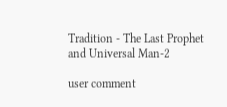Tradition - The Last Prophet and Universal Man-2

user comment